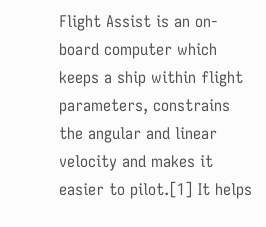Flight Assist is an on-board computer which keeps a ship within flight parameters, constrains the angular and linear velocity and makes it easier to pilot.[1] It helps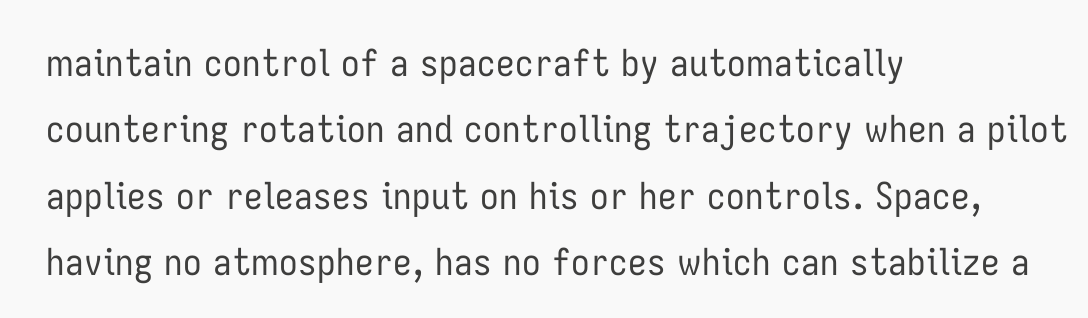maintain control of a spacecraft by automatically countering rotation and controlling trajectory when a pilot applies or releases input on his or her controls. Space, having no atmosphere, has no forces which can stabilize a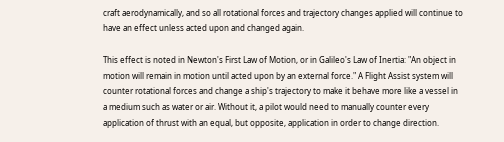craft aerodynamically, and so all rotational forces and trajectory changes applied will continue to have an effect unless acted upon and changed again.

This effect is noted in Newton's First Law of Motion, or in Galileo's Law of Inertia: "An object in motion will remain in motion until acted upon by an external force." A Flight Assist system will counter rotational forces and change a ship's trajectory to make it behave more like a vessel in a medium such as water or air. Without it, a pilot would need to manually counter every application of thrust with an equal, but opposite, application in order to change direction.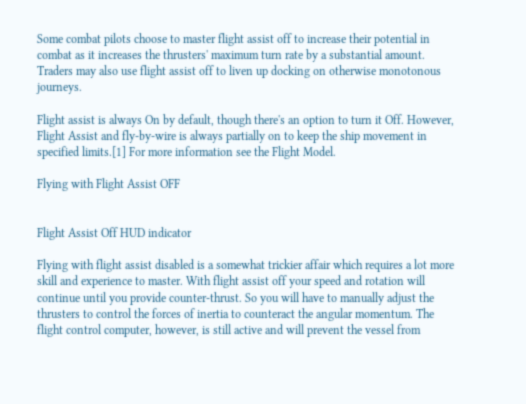Some combat pilots choose to master flight assist off to increase their potential in combat as it increases the thrusters' maximum turn rate by a substantial amount. Traders may also use flight assist off to liven up docking on otherwise monotonous journeys.

Flight assist is always On by default, though there's an option to turn it Off. However, Flight Assist and fly-by-wire is always partially on to keep the ship movement in specified limits.[1] For more information see the Flight Model.

Flying with Flight Assist OFF


Flight Assist Off HUD indicator

Flying with flight assist disabled is a somewhat trickier affair which requires a lot more skill and experience to master. With flight assist off your speed and rotation will continue until you provide counter-thrust. So you will have to manually adjust the thrusters to control the forces of inertia to counteract the angular momentum. The flight control computer, however, is still active and will prevent the vessel from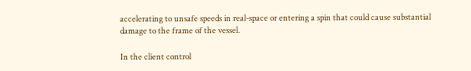accelerating to unsafe speeds in real-space or entering a spin that could cause substantial damage to the frame of the vessel.

In the client control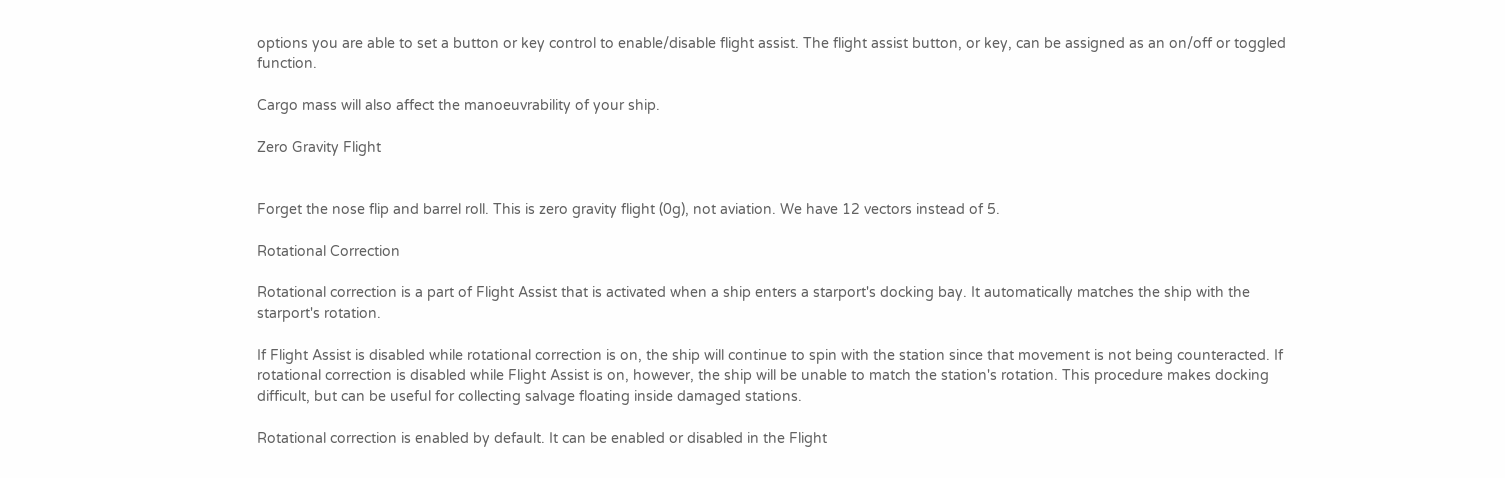options you are able to set a button or key control to enable/disable flight assist. The flight assist button, or key, can be assigned as an on/off or toggled function.

Cargo mass will also affect the manoeuvrability of your ship.

Zero Gravity Flight


Forget the nose flip and barrel roll. This is zero gravity flight (0g), not aviation. We have 12 vectors instead of 5.

Rotational Correction

Rotational correction is a part of Flight Assist that is activated when a ship enters a starport's docking bay. It automatically matches the ship with the starport's rotation.

If Flight Assist is disabled while rotational correction is on, the ship will continue to spin with the station since that movement is not being counteracted. If rotational correction is disabled while Flight Assist is on, however, the ship will be unable to match the station's rotation. This procedure makes docking difficult, but can be useful for collecting salvage floating inside damaged stations.

Rotational correction is enabled by default. It can be enabled or disabled in the Flight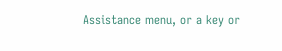Assistance menu, or a key or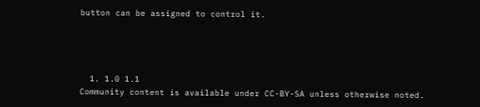button can be assigned to control it.




  1. 1.0 1.1
Community content is available under CC-BY-SA unless otherwise noted.